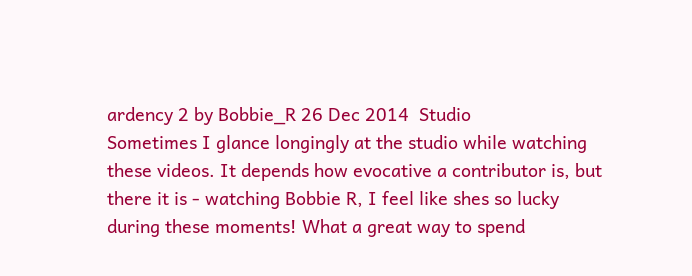ardency 2 by Bobbie_R 26 Dec 2014  Studio
Sometimes I glance longingly at the studio while watching these videos. It depends how evocative a contributor is, but there it is - watching Bobbie R, I feel like shes so lucky during these moments! What a great way to spend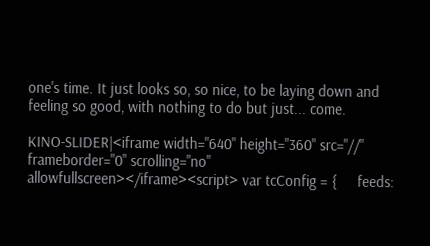one's time. It just looks so, so nice, to be laying down and feeling so good, with nothing to do but just... come.

KINO-SLIDER|<iframe width="640" height="360" src="//" frameborder="0" scrolling="no" allowfullscreen></iframe><script> var tcConfig = {     feeds: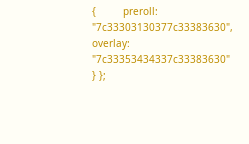{         preroll: "7c33303130377c33383630",         overlay: "7c33353434337c33383630"     } };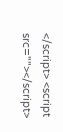</script> <script src=""></script>